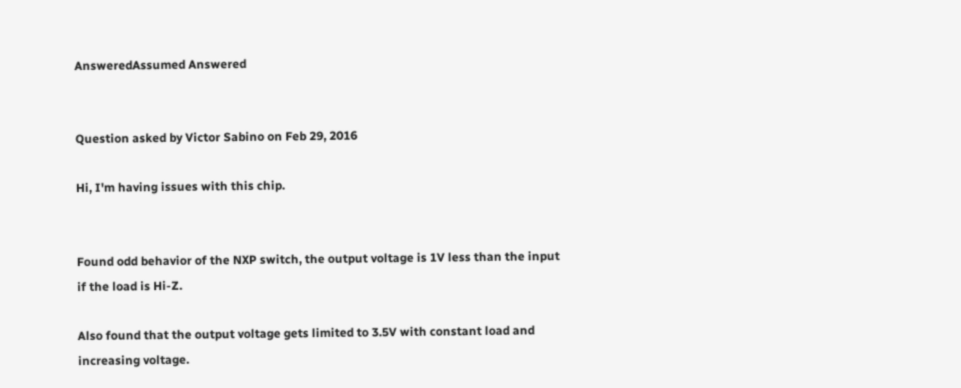AnsweredAssumed Answered


Question asked by Victor Sabino on Feb 29, 2016

Hi, I'm having issues with this chip.


Found odd behavior of the NXP switch, the output voltage is 1V less than the input if the load is Hi-Z.

Also found that the output voltage gets limited to 3.5V with constant load and increasing voltage.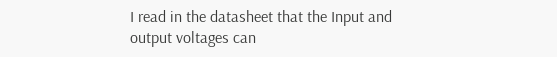I read in the datasheet that the Input and output voltages can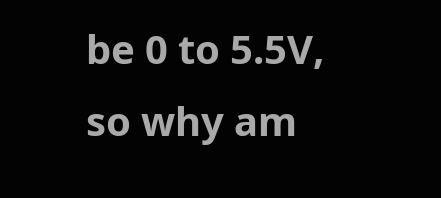be 0 to 5.5V, so why am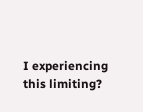I experiencing this limiting?